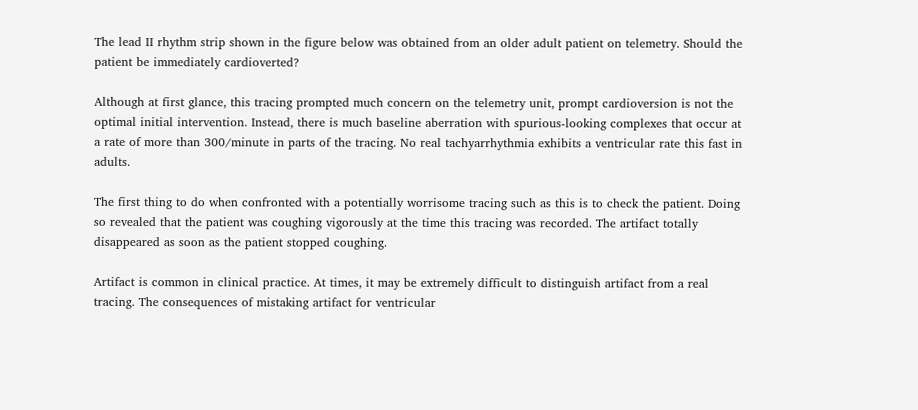The lead II rhythm strip shown in the figure below was obtained from an older adult patient on telemetry. Should the patient be immediately cardioverted?

Although at first glance, this tracing prompted much concern on the telemetry unit, prompt cardioversion is not the optimal initial intervention. Instead, there is much baseline aberration with spurious-looking complexes that occur at a rate of more than 300/minute in parts of the tracing. No real tachyarrhythmia exhibits a ventricular rate this fast in adults.

The first thing to do when confronted with a potentially worrisome tracing such as this is to check the patient. Doing so revealed that the patient was coughing vigorously at the time this tracing was recorded. The artifact totally disappeared as soon as the patient stopped coughing.

Artifact is common in clinical practice. At times, it may be extremely difficult to distinguish artifact from a real tracing. The consequences of mistaking artifact for ventricular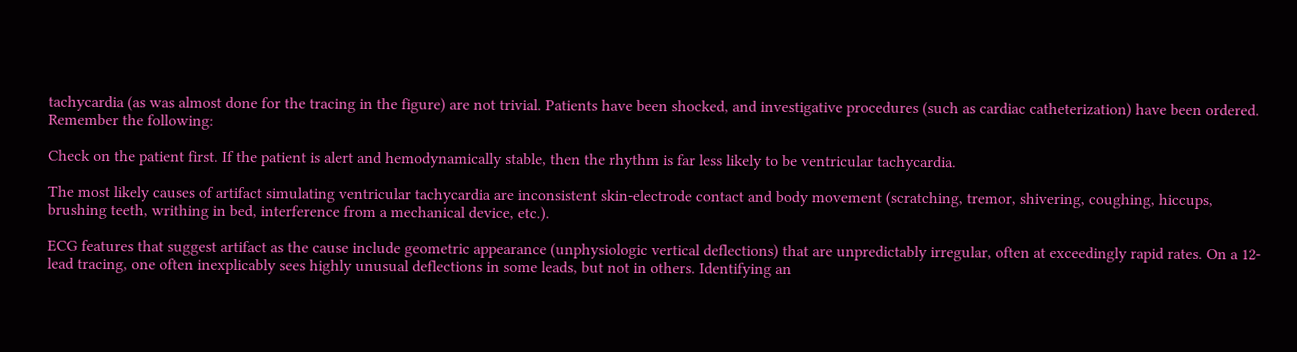tachycardia (as was almost done for the tracing in the figure) are not trivial. Patients have been shocked, and investigative procedures (such as cardiac catheterization) have been ordered. Remember the following:

Check on the patient first. If the patient is alert and hemodynamically stable, then the rhythm is far less likely to be ventricular tachycardia.

The most likely causes of artifact simulating ventricular tachycardia are inconsistent skin-electrode contact and body movement (scratching, tremor, shivering, coughing, hiccups, brushing teeth, writhing in bed, interference from a mechanical device, etc.).

ECG features that suggest artifact as the cause include geometric appearance (unphysiologic vertical deflections) that are unpredictably irregular, often at exceedingly rapid rates. On a 12-lead tracing, one often inexplicably sees highly unusual deflections in some leads, but not in others. Identifying an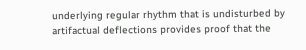underlying regular rhythm that is undisturbed by artifactual deflections provides proof that the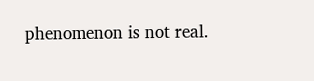phenomenon is not real.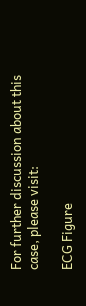For further discussion about this case, please visit:

ECG Figure